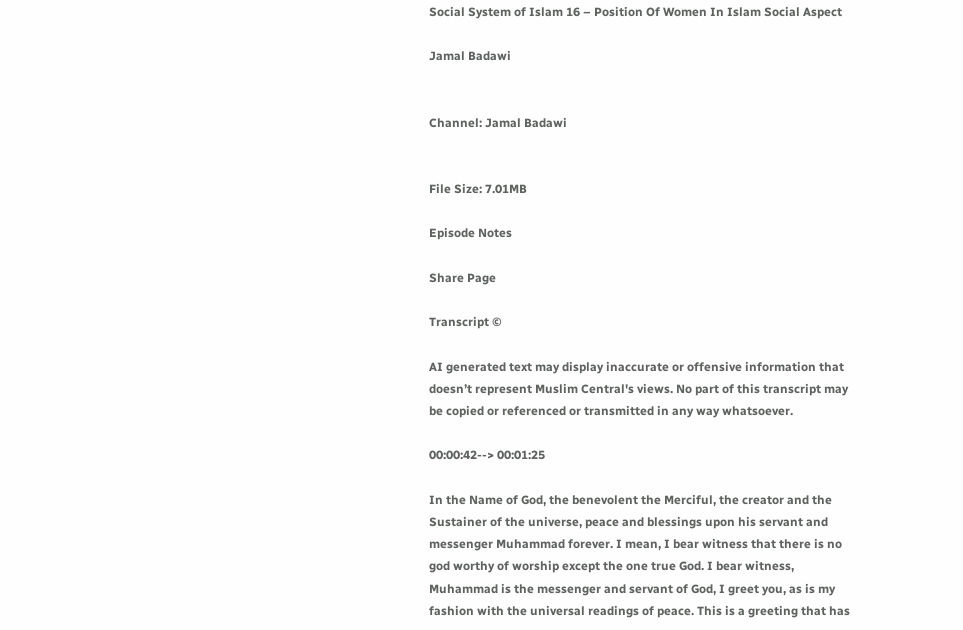Social System of Islam 16 – Position Of Women In Islam Social Aspect

Jamal Badawi


Channel: Jamal Badawi


File Size: 7.01MB

Episode Notes

Share Page

Transcript ©

AI generated text may display inaccurate or offensive information that doesn’t represent Muslim Central's views. No part of this transcript may be copied or referenced or transmitted in any way whatsoever.

00:00:42--> 00:01:25

In the Name of God, the benevolent the Merciful, the creator and the Sustainer of the universe, peace and blessings upon his servant and messenger Muhammad forever. I mean, I bear witness that there is no god worthy of worship except the one true God. I bear witness, Muhammad is the messenger and servant of God, I greet you, as is my fashion with the universal readings of peace. This is a greeting that has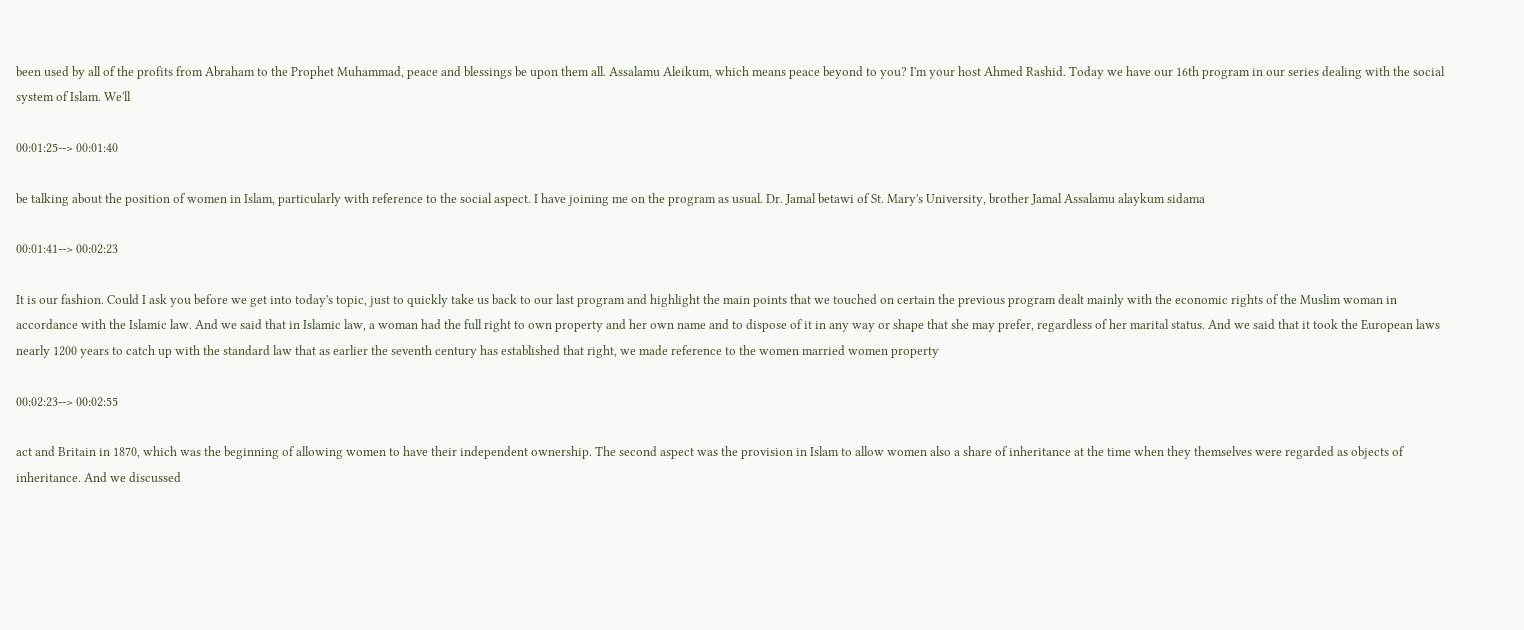been used by all of the profits from Abraham to the Prophet Muhammad, peace and blessings be upon them all. Assalamu Aleikum, which means peace beyond to you? I'm your host Ahmed Rashid. Today we have our 16th program in our series dealing with the social system of Islam. We'll

00:01:25--> 00:01:40

be talking about the position of women in Islam, particularly with reference to the social aspect. I have joining me on the program as usual. Dr. Jamal betawi of St. Mary's University, brother Jamal Assalamu alaykum sidama

00:01:41--> 00:02:23

It is our fashion. Could I ask you before we get into today's topic, just to quickly take us back to our last program and highlight the main points that we touched on certain the previous program dealt mainly with the economic rights of the Muslim woman in accordance with the Islamic law. And we said that in Islamic law, a woman had the full right to own property and her own name and to dispose of it in any way or shape that she may prefer, regardless of her marital status. And we said that it took the European laws nearly 1200 years to catch up with the standard law that as earlier the seventh century has established that right, we made reference to the women married women property

00:02:23--> 00:02:55

act and Britain in 1870, which was the beginning of allowing women to have their independent ownership. The second aspect was the provision in Islam to allow women also a share of inheritance at the time when they themselves were regarded as objects of inheritance. And we discussed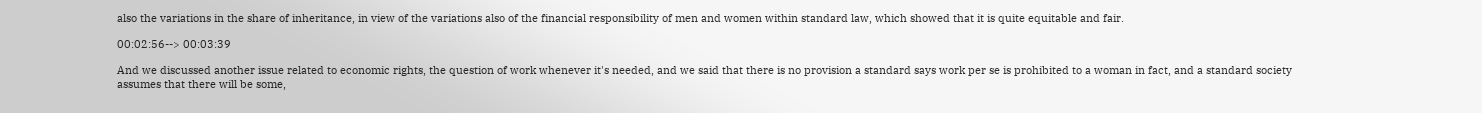also the variations in the share of inheritance, in view of the variations also of the financial responsibility of men and women within standard law, which showed that it is quite equitable and fair.

00:02:56--> 00:03:39

And we discussed another issue related to economic rights, the question of work whenever it's needed, and we said that there is no provision a standard says work per se is prohibited to a woman in fact, and a standard society assumes that there will be some,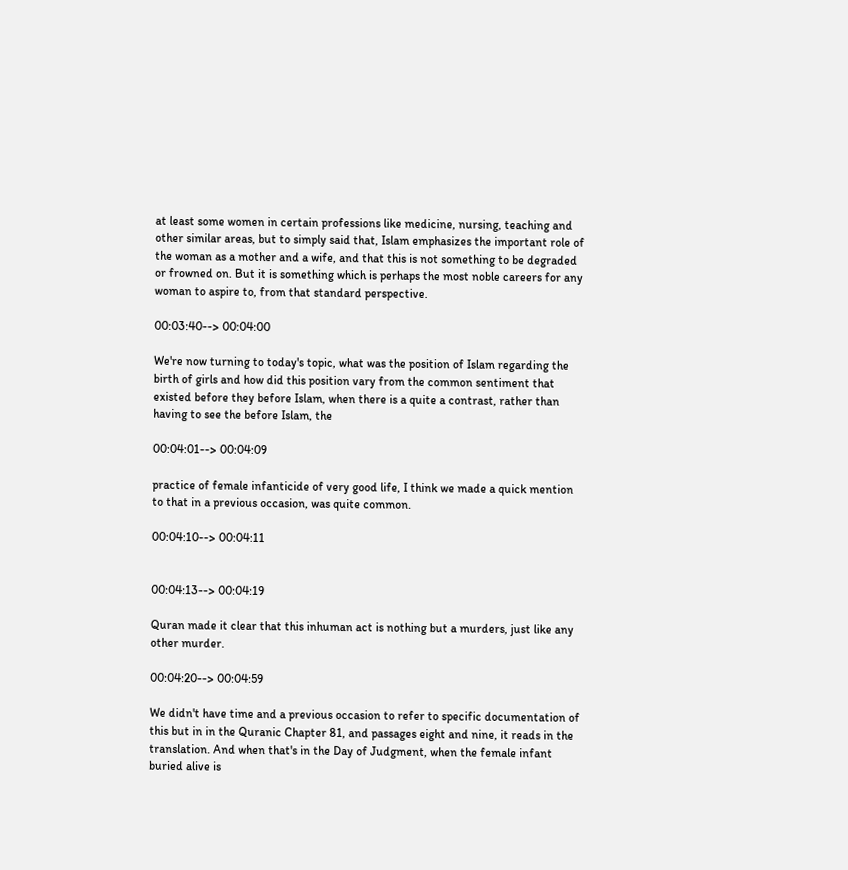at least some women in certain professions like medicine, nursing, teaching and other similar areas, but to simply said that, Islam emphasizes the important role of the woman as a mother and a wife, and that this is not something to be degraded or frowned on. But it is something which is perhaps the most noble careers for any woman to aspire to, from that standard perspective.

00:03:40--> 00:04:00

We're now turning to today's topic, what was the position of Islam regarding the birth of girls and how did this position vary from the common sentiment that existed before they before Islam, when there is a quite a contrast, rather than having to see the before Islam, the

00:04:01--> 00:04:09

practice of female infanticide of very good life, I think we made a quick mention to that in a previous occasion, was quite common.

00:04:10--> 00:04:11


00:04:13--> 00:04:19

Quran made it clear that this inhuman act is nothing but a murders, just like any other murder.

00:04:20--> 00:04:59

We didn't have time and a previous occasion to refer to specific documentation of this but in in the Quranic Chapter 81, and passages eight and nine, it reads in the translation. And when that's in the Day of Judgment, when the female infant buried alive is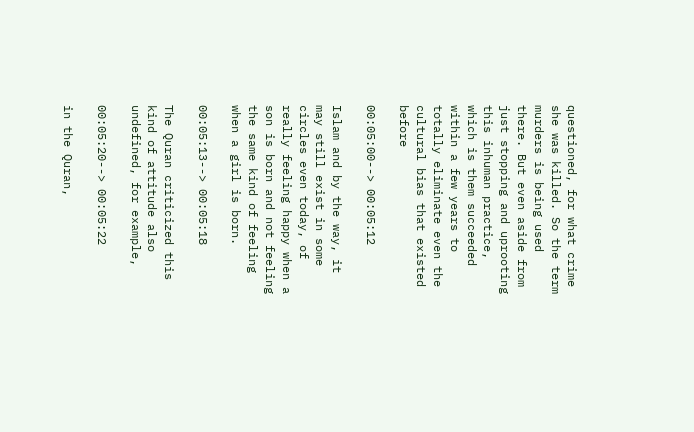questioned, for what crime she was killed. So the term murders is being used there. But even aside from just stopping and uprooting this inhuman practice, which is them succeeded within a few years to totally eliminate even the cultural bias that existed before

00:05:00--> 00:05:12

Islam and by the way, it may still exist in some circles even today, of really feeling happy when a son is born and not feeling the same kind of feeling when a girl is born.

00:05:13--> 00:05:18

The Quran criticized this kind of attitude also undefined, for example,

00:05:20--> 00:05:22

in the Quran,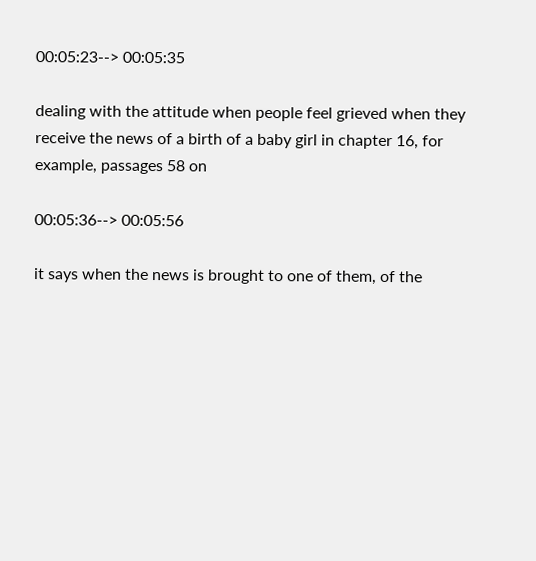00:05:23--> 00:05:35

dealing with the attitude when people feel grieved when they receive the news of a birth of a baby girl in chapter 16, for example, passages 58 on

00:05:36--> 00:05:56

it says when the news is brought to one of them, of the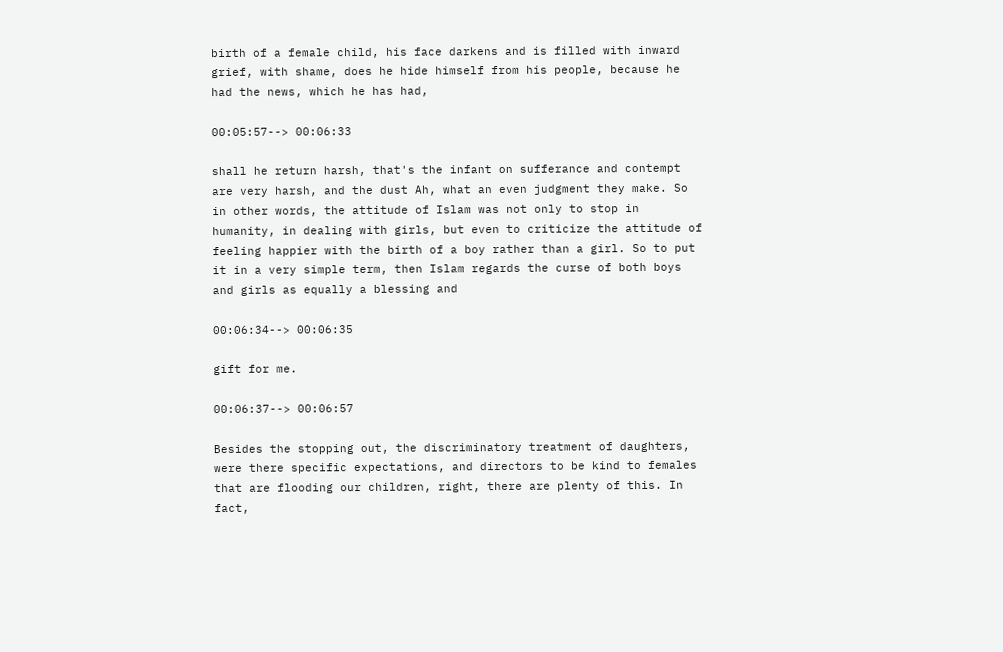birth of a female child, his face darkens and is filled with inward grief, with shame, does he hide himself from his people, because he had the news, which he has had,

00:05:57--> 00:06:33

shall he return harsh, that's the infant on sufferance and contempt are very harsh, and the dust Ah, what an even judgment they make. So in other words, the attitude of Islam was not only to stop in humanity, in dealing with girls, but even to criticize the attitude of feeling happier with the birth of a boy rather than a girl. So to put it in a very simple term, then Islam regards the curse of both boys and girls as equally a blessing and

00:06:34--> 00:06:35

gift for me.

00:06:37--> 00:06:57

Besides the stopping out, the discriminatory treatment of daughters, were there specific expectations, and directors to be kind to females that are flooding our children, right, there are plenty of this. In fact,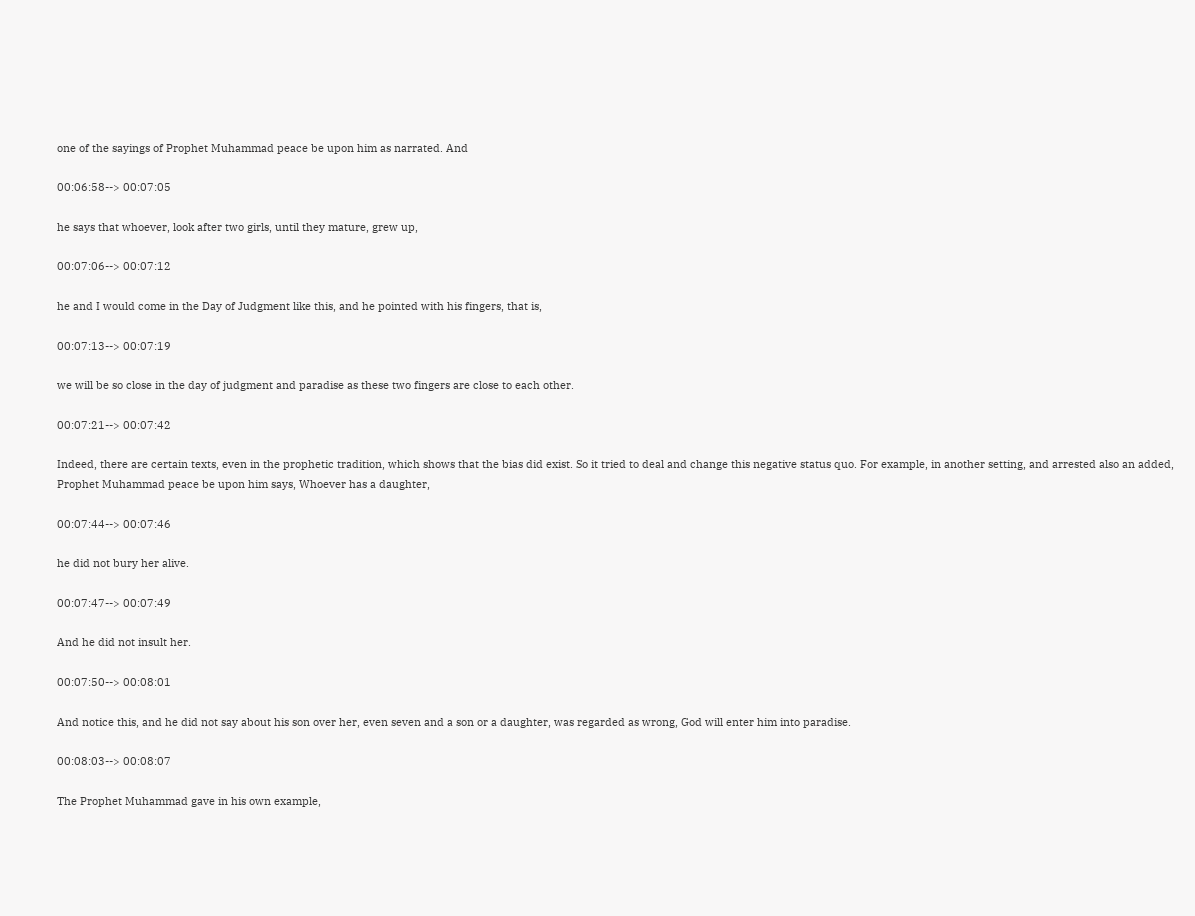one of the sayings of Prophet Muhammad peace be upon him as narrated. And

00:06:58--> 00:07:05

he says that whoever, look after two girls, until they mature, grew up,

00:07:06--> 00:07:12

he and I would come in the Day of Judgment like this, and he pointed with his fingers, that is,

00:07:13--> 00:07:19

we will be so close in the day of judgment and paradise as these two fingers are close to each other.

00:07:21--> 00:07:42

Indeed, there are certain texts, even in the prophetic tradition, which shows that the bias did exist. So it tried to deal and change this negative status quo. For example, in another setting, and arrested also an added, Prophet Muhammad peace be upon him says, Whoever has a daughter,

00:07:44--> 00:07:46

he did not bury her alive.

00:07:47--> 00:07:49

And he did not insult her.

00:07:50--> 00:08:01

And notice this, and he did not say about his son over her, even seven and a son or a daughter, was regarded as wrong, God will enter him into paradise.

00:08:03--> 00:08:07

The Prophet Muhammad gave in his own example,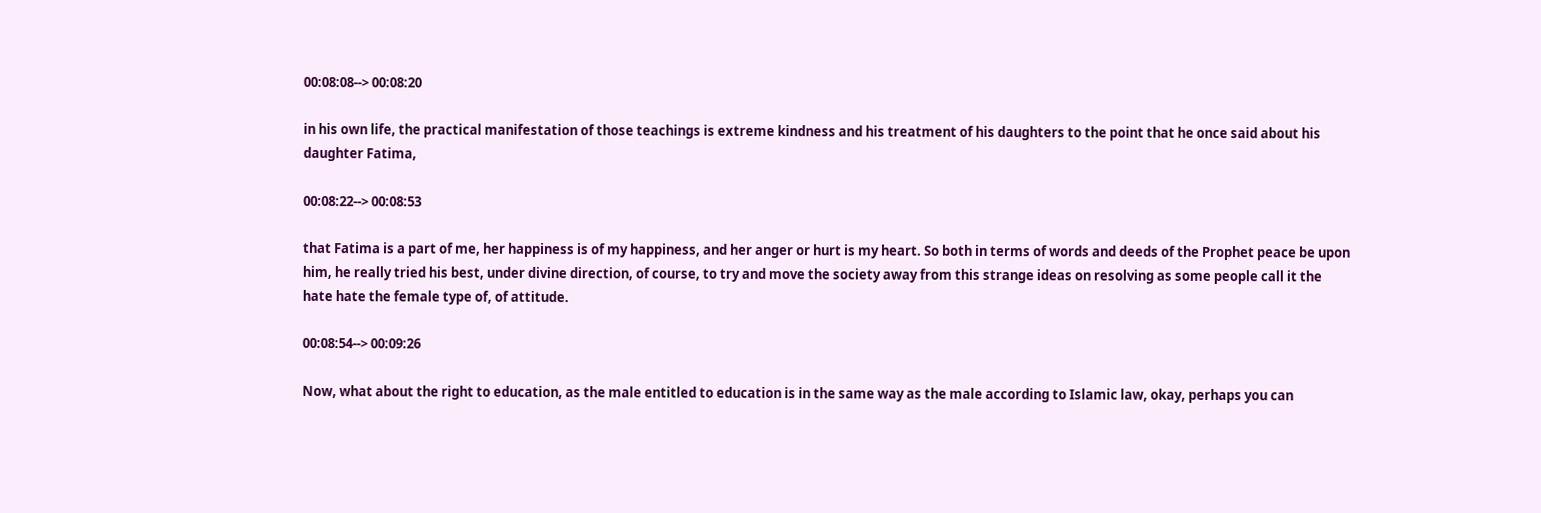00:08:08--> 00:08:20

in his own life, the practical manifestation of those teachings is extreme kindness and his treatment of his daughters to the point that he once said about his daughter Fatima,

00:08:22--> 00:08:53

that Fatima is a part of me, her happiness is of my happiness, and her anger or hurt is my heart. So both in terms of words and deeds of the Prophet peace be upon him, he really tried his best, under divine direction, of course, to try and move the society away from this strange ideas on resolving as some people call it the hate hate the female type of, of attitude.

00:08:54--> 00:09:26

Now, what about the right to education, as the male entitled to education is in the same way as the male according to Islamic law, okay, perhaps you can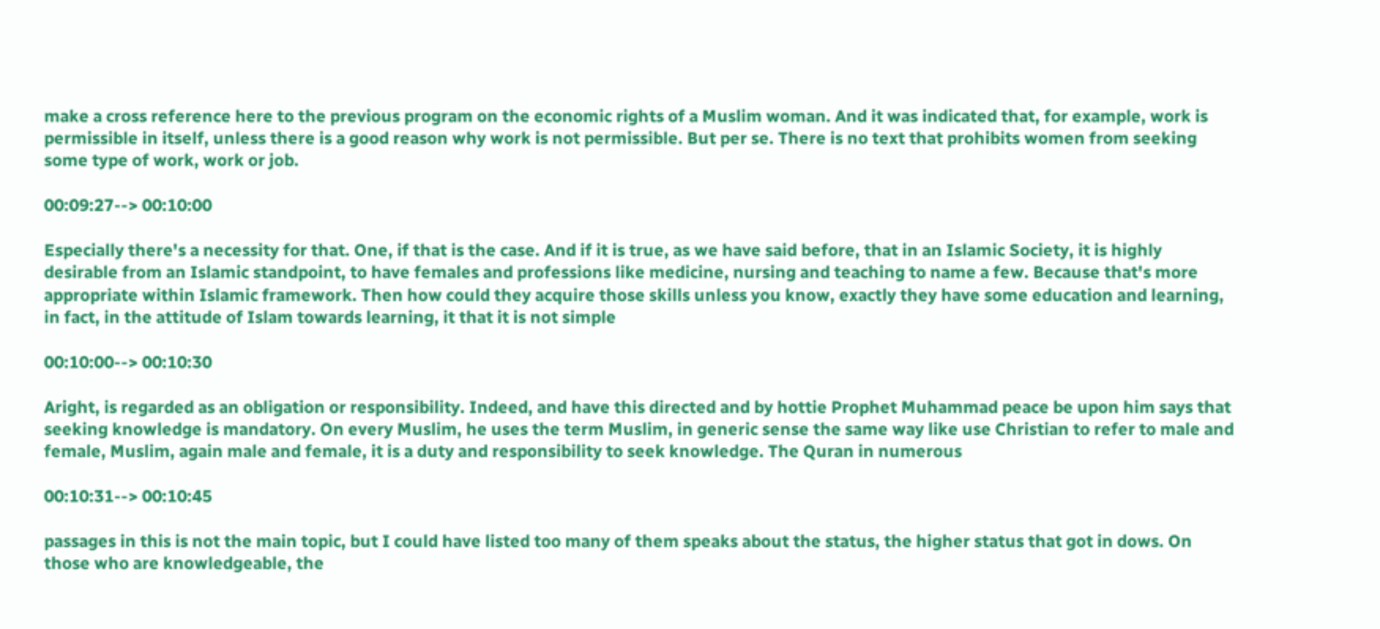make a cross reference here to the previous program on the economic rights of a Muslim woman. And it was indicated that, for example, work is permissible in itself, unless there is a good reason why work is not permissible. But per se. There is no text that prohibits women from seeking some type of work, work or job.

00:09:27--> 00:10:00

Especially there's a necessity for that. One, if that is the case. And if it is true, as we have said before, that in an Islamic Society, it is highly desirable from an Islamic standpoint, to have females and professions like medicine, nursing and teaching to name a few. Because that's more appropriate within Islamic framework. Then how could they acquire those skills unless you know, exactly they have some education and learning, in fact, in the attitude of Islam towards learning, it that it is not simple

00:10:00--> 00:10:30

Aright, is regarded as an obligation or responsibility. Indeed, and have this directed and by hottie Prophet Muhammad peace be upon him says that seeking knowledge is mandatory. On every Muslim, he uses the term Muslim, in generic sense the same way like use Christian to refer to male and female, Muslim, again male and female, it is a duty and responsibility to seek knowledge. The Quran in numerous

00:10:31--> 00:10:45

passages in this is not the main topic, but I could have listed too many of them speaks about the status, the higher status that got in dows. On those who are knowledgeable, the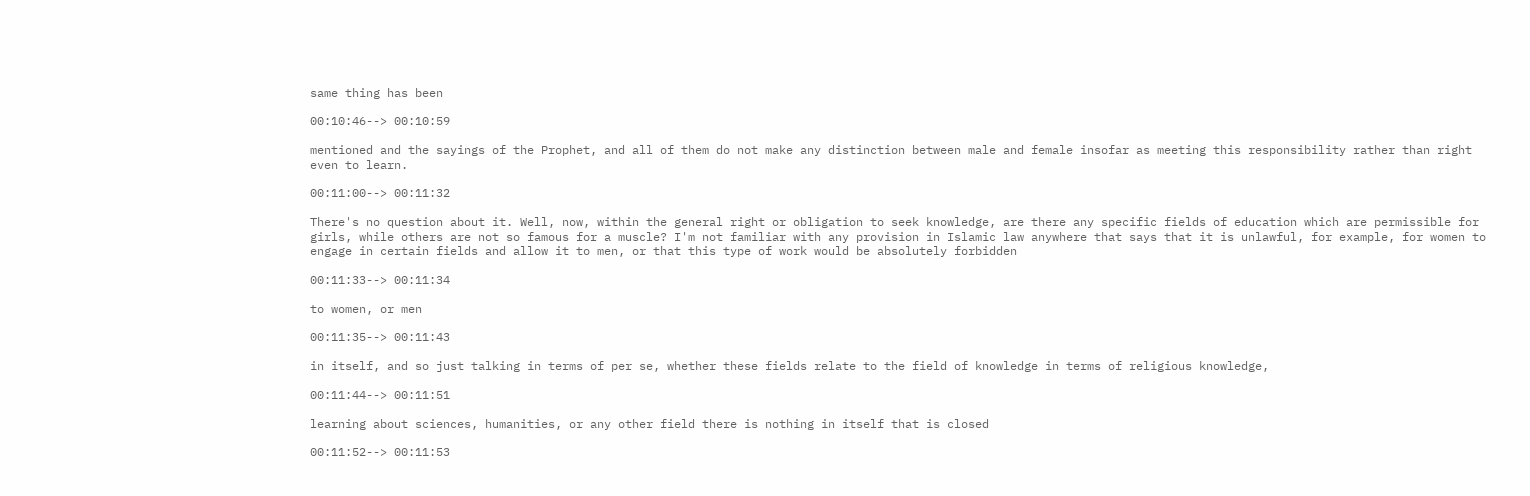same thing has been

00:10:46--> 00:10:59

mentioned and the sayings of the Prophet, and all of them do not make any distinction between male and female insofar as meeting this responsibility rather than right even to learn.

00:11:00--> 00:11:32

There's no question about it. Well, now, within the general right or obligation to seek knowledge, are there any specific fields of education which are permissible for girls, while others are not so famous for a muscle? I'm not familiar with any provision in Islamic law anywhere that says that it is unlawful, for example, for women to engage in certain fields and allow it to men, or that this type of work would be absolutely forbidden

00:11:33--> 00:11:34

to women, or men

00:11:35--> 00:11:43

in itself, and so just talking in terms of per se, whether these fields relate to the field of knowledge in terms of religious knowledge,

00:11:44--> 00:11:51

learning about sciences, humanities, or any other field there is nothing in itself that is closed

00:11:52--> 00:11:53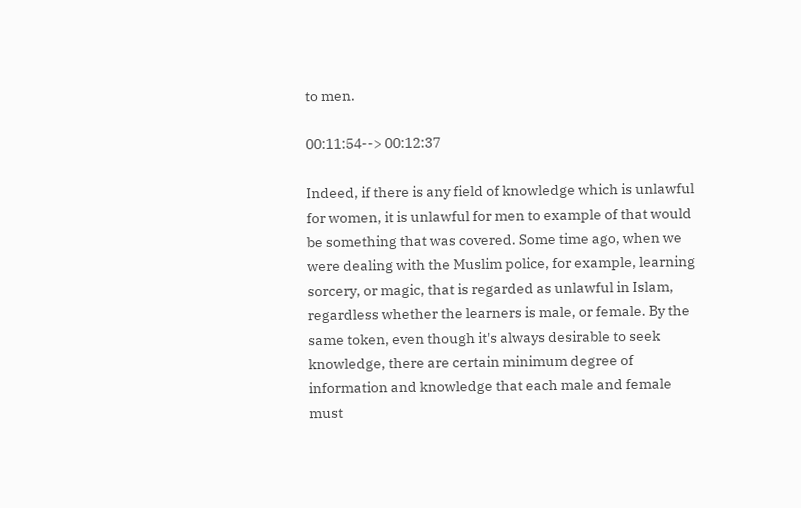to men.

00:11:54--> 00:12:37

Indeed, if there is any field of knowledge which is unlawful for women, it is unlawful for men to example of that would be something that was covered. Some time ago, when we were dealing with the Muslim police, for example, learning sorcery, or magic, that is regarded as unlawful in Islam, regardless whether the learners is male, or female. By the same token, even though it's always desirable to seek knowledge, there are certain minimum degree of information and knowledge that each male and female must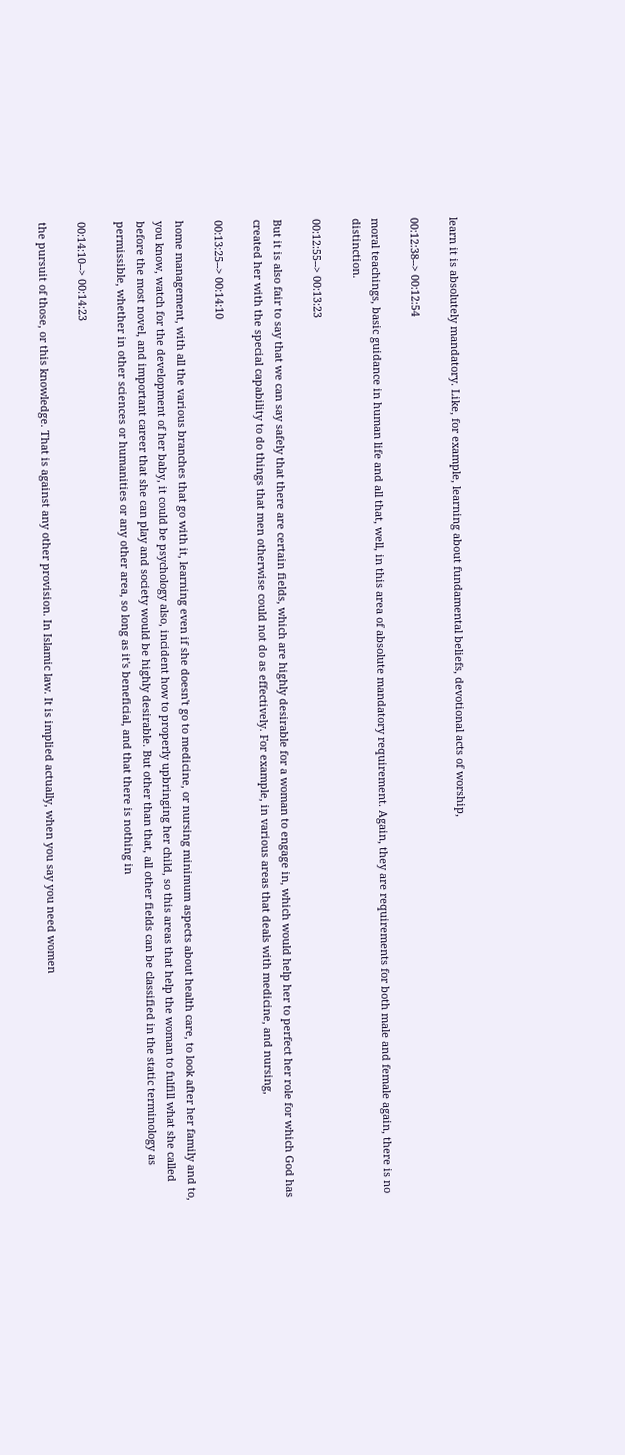learn it is absolutely mandatory. Like, for example, learning about fundamental beliefs, devotional acts of worship,

00:12:38--> 00:12:54

moral teachings, basic guidance in human life and all that, well, in this area of absolute mandatory requirement. Again, they are requirements for both male and female again, there is no distinction.

00:12:55--> 00:13:23

But it is also fair to say that we can say safely that there are certain fields, which are highly desirable for a woman to engage in, which would help her to perfect her role for which God has created her with the special capability to do things that men otherwise could not do as effectively. For example, in various areas that deals with medicine, and nursing,

00:13:25--> 00:14:10

home management, with all the various branches that go with it, learning even if she doesn't go to medicine, or nursing minimum aspects about health care, to look after her family and to, you know, watch for the development of her baby, it could be psychology also, incident how to properly upbringing her child, so this areas that help the woman to fulfill what she called before the most novel, and important career that she can play and society would be highly desirable. But other than that, all other fields can be classified in the static terminology as permissible, whether in other sciences or humanities or any other area, so long as it's beneficial, and that there is nothing in

00:14:10--> 00:14:23

the pursuit of those, or this knowledge. That is against any other provision. In Islamic law. It is implied actually, when you say you need women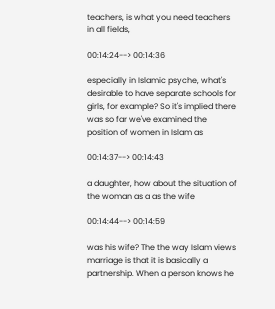teachers, is what you need teachers in all fields,

00:14:24--> 00:14:36

especially in Islamic psyche, what's desirable to have separate schools for girls, for example? So it's implied there was so far we've examined the position of women in Islam as

00:14:37--> 00:14:43

a daughter, how about the situation of the woman as a as the wife

00:14:44--> 00:14:59

was his wife? The the way Islam views marriage is that it is basically a partnership. When a person knows he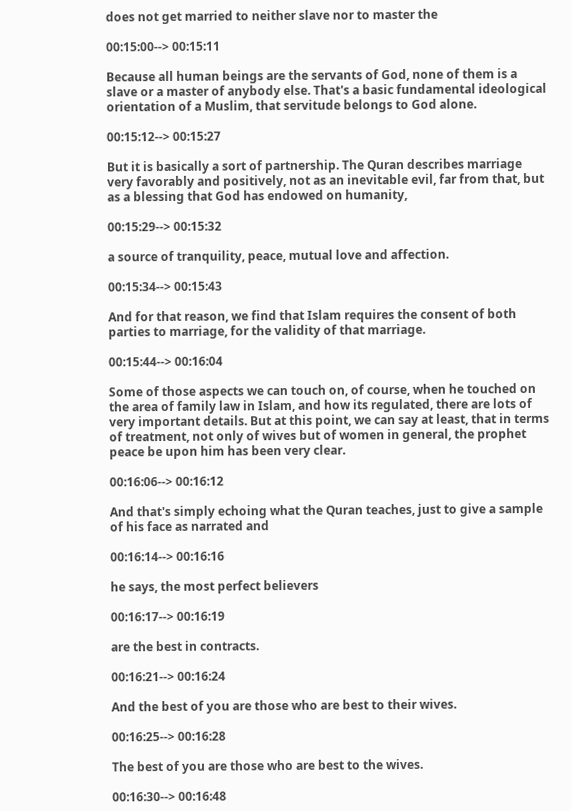does not get married to neither slave nor to master the

00:15:00--> 00:15:11

Because all human beings are the servants of God, none of them is a slave or a master of anybody else. That's a basic fundamental ideological orientation of a Muslim, that servitude belongs to God alone.

00:15:12--> 00:15:27

But it is basically a sort of partnership. The Quran describes marriage very favorably and positively, not as an inevitable evil, far from that, but as a blessing that God has endowed on humanity,

00:15:29--> 00:15:32

a source of tranquility, peace, mutual love and affection.

00:15:34--> 00:15:43

And for that reason, we find that Islam requires the consent of both parties to marriage, for the validity of that marriage.

00:15:44--> 00:16:04

Some of those aspects we can touch on, of course, when he touched on the area of family law in Islam, and how its regulated, there are lots of very important details. But at this point, we can say at least, that in terms of treatment, not only of wives but of women in general, the prophet peace be upon him has been very clear.

00:16:06--> 00:16:12

And that's simply echoing what the Quran teaches, just to give a sample of his face as narrated and

00:16:14--> 00:16:16

he says, the most perfect believers

00:16:17--> 00:16:19

are the best in contracts.

00:16:21--> 00:16:24

And the best of you are those who are best to their wives.

00:16:25--> 00:16:28

The best of you are those who are best to the wives.

00:16:30--> 00:16:48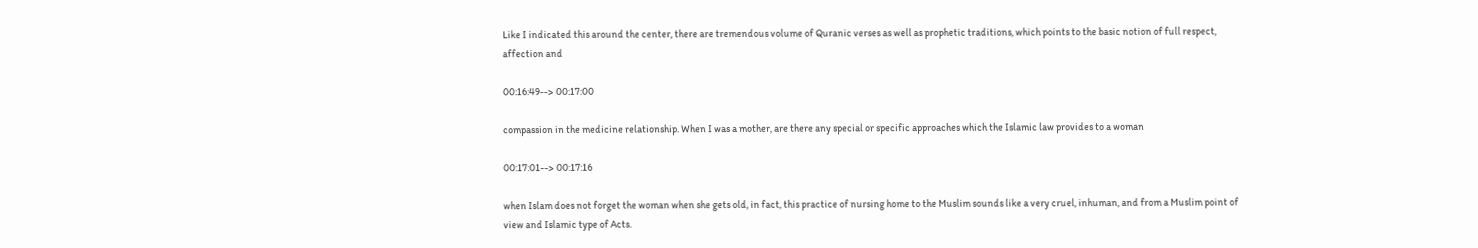Like I indicated this around the center, there are tremendous volume of Quranic verses as well as prophetic traditions, which points to the basic notion of full respect, affection and

00:16:49--> 00:17:00

compassion in the medicine relationship. When I was a mother, are there any special or specific approaches which the Islamic law provides to a woman

00:17:01--> 00:17:16

when Islam does not forget the woman when she gets old, in fact, this practice of nursing home to the Muslim sounds like a very cruel, inhuman, and from a Muslim point of view and Islamic type of Acts.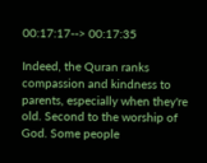00:17:17--> 00:17:35

Indeed, the Quran ranks compassion and kindness to parents, especially when they're old. Second to the worship of God. Some people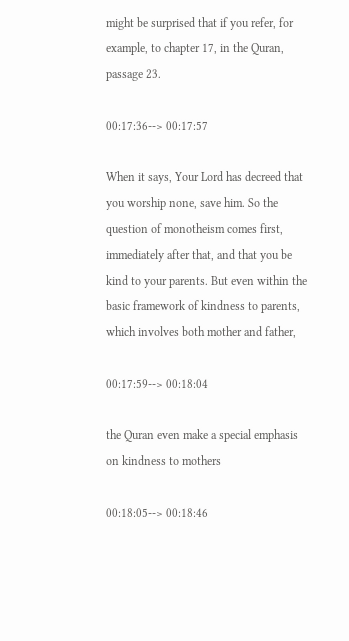might be surprised that if you refer, for example, to chapter 17, in the Quran, passage 23.

00:17:36--> 00:17:57

When it says, Your Lord has decreed that you worship none, save him. So the question of monotheism comes first, immediately after that, and that you be kind to your parents. But even within the basic framework of kindness to parents, which involves both mother and father,

00:17:59--> 00:18:04

the Quran even make a special emphasis on kindness to mothers

00:18:05--> 00:18:46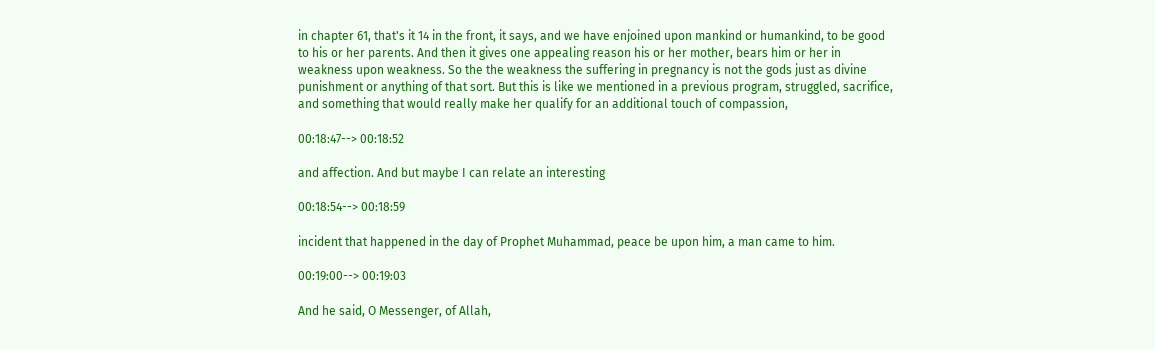in chapter 61, that's it 14 in the front, it says, and we have enjoined upon mankind or humankind, to be good to his or her parents. And then it gives one appealing reason his or her mother, bears him or her in weakness upon weakness. So the the weakness the suffering in pregnancy is not the gods just as divine punishment or anything of that sort. But this is like we mentioned in a previous program, struggled, sacrifice, and something that would really make her qualify for an additional touch of compassion,

00:18:47--> 00:18:52

and affection. And but maybe I can relate an interesting

00:18:54--> 00:18:59

incident that happened in the day of Prophet Muhammad, peace be upon him, a man came to him.

00:19:00--> 00:19:03

And he said, O Messenger, of Allah,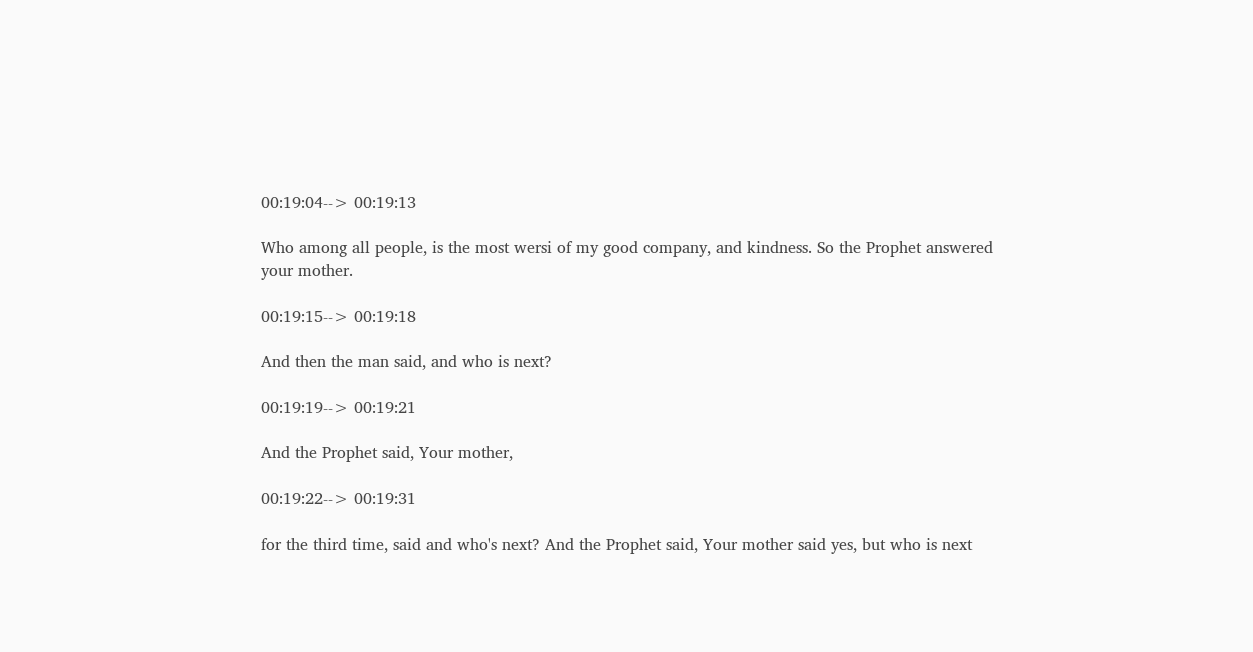00:19:04--> 00:19:13

Who among all people, is the most wersi of my good company, and kindness. So the Prophet answered your mother.

00:19:15--> 00:19:18

And then the man said, and who is next?

00:19:19--> 00:19:21

And the Prophet said, Your mother,

00:19:22--> 00:19:31

for the third time, said and who's next? And the Prophet said, Your mother said yes, but who is next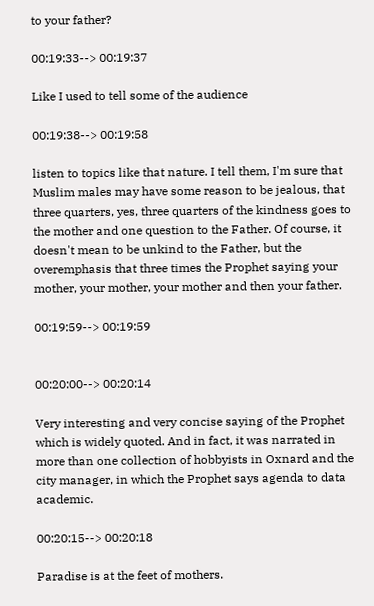to your father?

00:19:33--> 00:19:37

Like I used to tell some of the audience

00:19:38--> 00:19:58

listen to topics like that nature. I tell them, I'm sure that Muslim males may have some reason to be jealous, that three quarters, yes, three quarters of the kindness goes to the mother and one question to the Father. Of course, it doesn't mean to be unkind to the Father, but the overemphasis that three times the Prophet saying your mother, your mother, your mother and then your father.

00:19:59--> 00:19:59


00:20:00--> 00:20:14

Very interesting and very concise saying of the Prophet which is widely quoted. And in fact, it was narrated in more than one collection of hobbyists in Oxnard and the city manager, in which the Prophet says agenda to data academic.

00:20:15--> 00:20:18

Paradise is at the feet of mothers.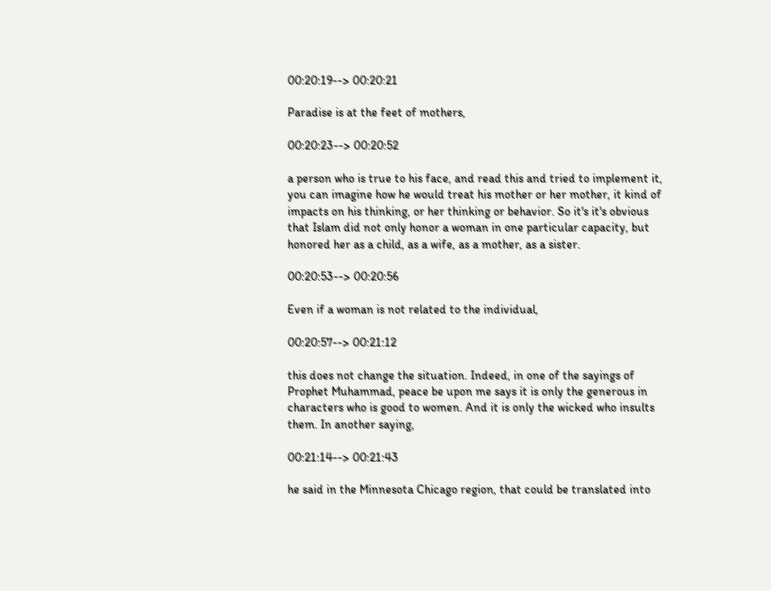00:20:19--> 00:20:21

Paradise is at the feet of mothers,

00:20:23--> 00:20:52

a person who is true to his face, and read this and tried to implement it, you can imagine how he would treat his mother or her mother, it kind of impacts on his thinking, or her thinking or behavior. So it's it's obvious that Islam did not only honor a woman in one particular capacity, but honored her as a child, as a wife, as a mother, as a sister.

00:20:53--> 00:20:56

Even if a woman is not related to the individual,

00:20:57--> 00:21:12

this does not change the situation. Indeed, in one of the sayings of Prophet Muhammad, peace be upon me says it is only the generous in characters who is good to women. And it is only the wicked who insults them. In another saying,

00:21:14--> 00:21:43

he said in the Minnesota Chicago region, that could be translated into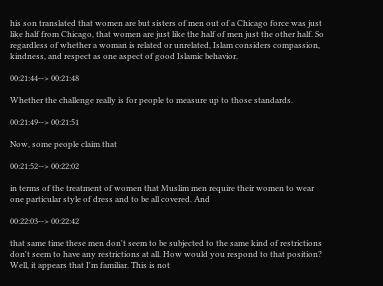his son translated that women are but sisters of men out of a Chicago force was just like half from Chicago, that women are just like the half of men just the other half. So regardless of whether a woman is related or unrelated, Islam considers compassion, kindness, and respect as one aspect of good Islamic behavior.

00:21:44--> 00:21:48

Whether the challenge really is for people to measure up to those standards.

00:21:49--> 00:21:51

Now, some people claim that

00:21:52--> 00:22:02

in terms of the treatment of women that Muslim men require their women to wear one particular style of dress and to be all covered. And

00:22:03--> 00:22:42

that same time these men don't seem to be subjected to the same kind of restrictions don't seem to have any restrictions at all. How would you respond to that position? Well, it appears that I'm familiar. This is not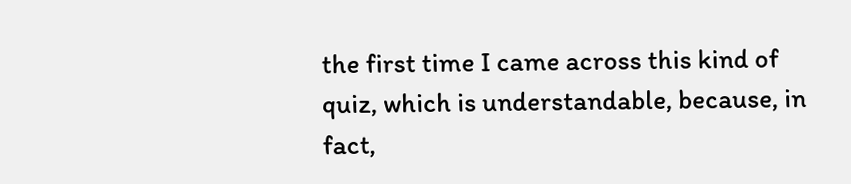the first time I came across this kind of quiz, which is understandable, because, in fact,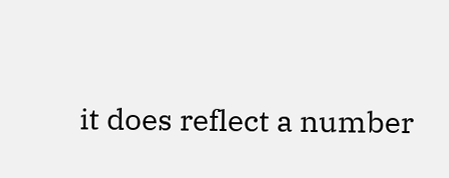it does reflect a number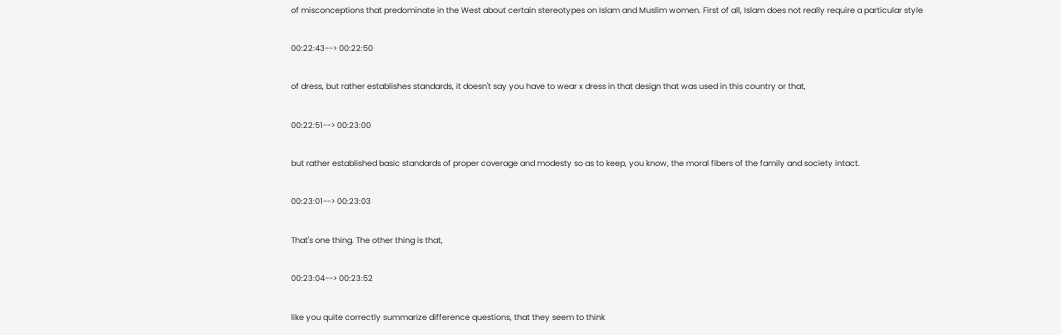of misconceptions that predominate in the West about certain stereotypes on Islam and Muslim women. First of all, Islam does not really require a particular style

00:22:43--> 00:22:50

of dress, but rather establishes standards, it doesn't say you have to wear x dress in that design that was used in this country or that,

00:22:51--> 00:23:00

but rather established basic standards of proper coverage and modesty so as to keep, you know, the moral fibers of the family and society intact.

00:23:01--> 00:23:03

That's one thing. The other thing is that,

00:23:04--> 00:23:52

like you quite correctly summarize difference questions, that they seem to think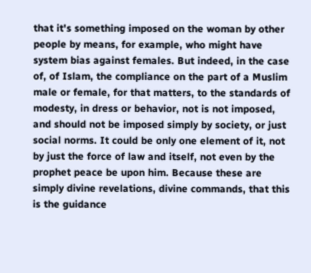that it's something imposed on the woman by other people by means, for example, who might have system bias against females. But indeed, in the case of, of Islam, the compliance on the part of a Muslim male or female, for that matters, to the standards of modesty, in dress or behavior, not is not imposed, and should not be imposed simply by society, or just social norms. It could be only one element of it, not by just the force of law and itself, not even by the prophet peace be upon him. Because these are simply divine revelations, divine commands, that this is the guidance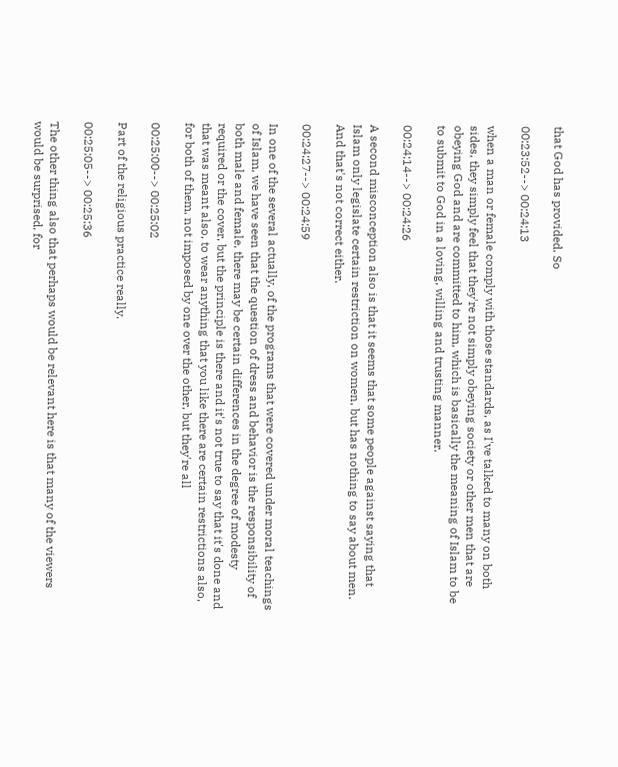that God has provided. So

00:23:52--> 00:24:13

when a man or female comply with those standards, as I've talked to many on both sides, they simply feel that they're not simply obeying society or other men that are obeying God and are committed to him, which is basically the meaning of Islam to be to submit to God in a loving, willing and trusting manner.

00:24:14--> 00:24:26

A second misconception also is that it seems that some people against saying that Islam only legislate certain restriction on women, but has nothing to say about men. And that's not correct either.

00:24:27--> 00:24:59

In one of the several actually, of the programs that were covered under moral teachings of Islam, we have seen that the question of dress and behavior is the responsibility of both male and female, there may be certain differences in the degree of modesty required or the cover, but the principle is there and it's not true to say that it's done and that was meant also, to wear anything that you like there are certain restrictions also, for both of them, not imposed by one over the other, but they're all

00:25:00--> 00:25:02

Part of the religious practice really.

00:25:05--> 00:25:36

The other thing also that perhaps would be relevant here is that many of the viewers would be surprised, for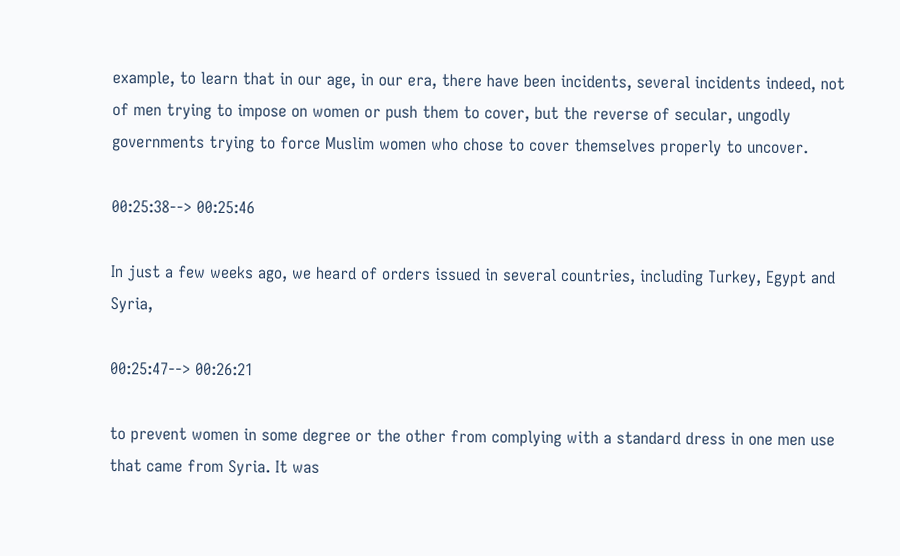example, to learn that in our age, in our era, there have been incidents, several incidents indeed, not of men trying to impose on women or push them to cover, but the reverse of secular, ungodly governments trying to force Muslim women who chose to cover themselves properly to uncover.

00:25:38--> 00:25:46

In just a few weeks ago, we heard of orders issued in several countries, including Turkey, Egypt and Syria,

00:25:47--> 00:26:21

to prevent women in some degree or the other from complying with a standard dress in one men use that came from Syria. It was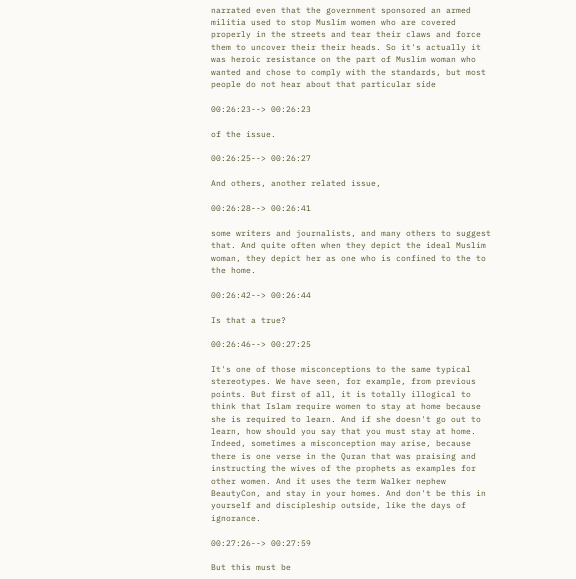narrated even that the government sponsored an armed militia used to stop Muslim women who are covered properly in the streets and tear their claws and force them to uncover their their heads. So it's actually it was heroic resistance on the part of Muslim woman who wanted and chose to comply with the standards, but most people do not hear about that particular side

00:26:23--> 00:26:23

of the issue.

00:26:25--> 00:26:27

And others, another related issue,

00:26:28--> 00:26:41

some writers and journalists, and many others to suggest that. And quite often when they depict the ideal Muslim woman, they depict her as one who is confined to the to the home.

00:26:42--> 00:26:44

Is that a true?

00:26:46--> 00:27:25

It's one of those misconceptions to the same typical stereotypes. We have seen, for example, from previous points. But first of all, it is totally illogical to think that Islam require women to stay at home because she is required to learn. And if she doesn't go out to learn, how should you say that you must stay at home. Indeed, sometimes a misconception may arise, because there is one verse in the Quran that was praising and instructing the wives of the prophets as examples for other women. And it uses the term Walker nephew BeautyCon, and stay in your homes. And don't be this in yourself and discipleship outside, like the days of ignorance.

00:27:26--> 00:27:59

But this must be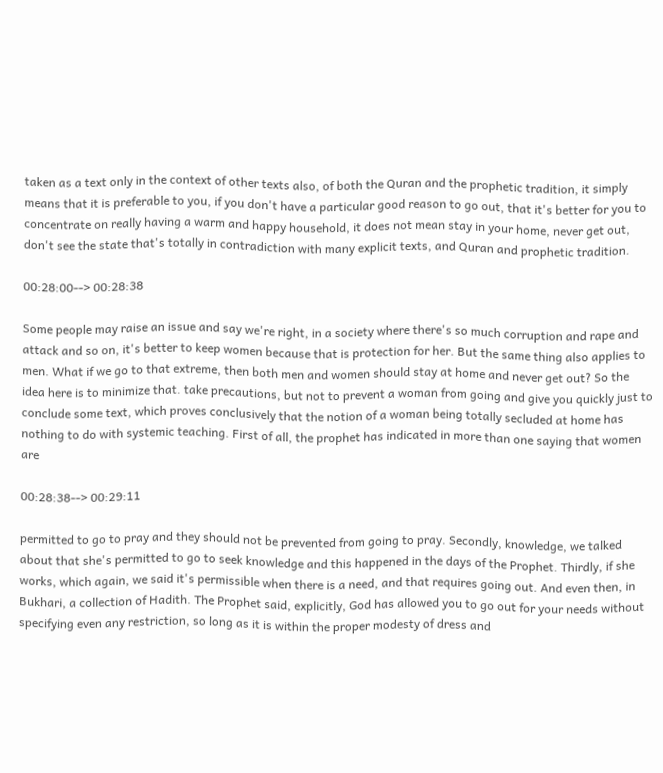taken as a text only in the context of other texts also, of both the Quran and the prophetic tradition, it simply means that it is preferable to you, if you don't have a particular good reason to go out, that it's better for you to concentrate on really having a warm and happy household, it does not mean stay in your home, never get out, don't see the state that's totally in contradiction with many explicit texts, and Quran and prophetic tradition.

00:28:00--> 00:28:38

Some people may raise an issue and say we're right, in a society where there's so much corruption and rape and attack and so on, it's better to keep women because that is protection for her. But the same thing also applies to men. What if we go to that extreme, then both men and women should stay at home and never get out? So the idea here is to minimize that. take precautions, but not to prevent a woman from going and give you quickly just to conclude some text, which proves conclusively that the notion of a woman being totally secluded at home has nothing to do with systemic teaching. First of all, the prophet has indicated in more than one saying that women are

00:28:38--> 00:29:11

permitted to go to pray and they should not be prevented from going to pray. Secondly, knowledge, we talked about that she's permitted to go to seek knowledge and this happened in the days of the Prophet. Thirdly, if she works, which again, we said it's permissible when there is a need, and that requires going out. And even then, in Bukhari, a collection of Hadith. The Prophet said, explicitly, God has allowed you to go out for your needs without specifying even any restriction, so long as it is within the proper modesty of dress and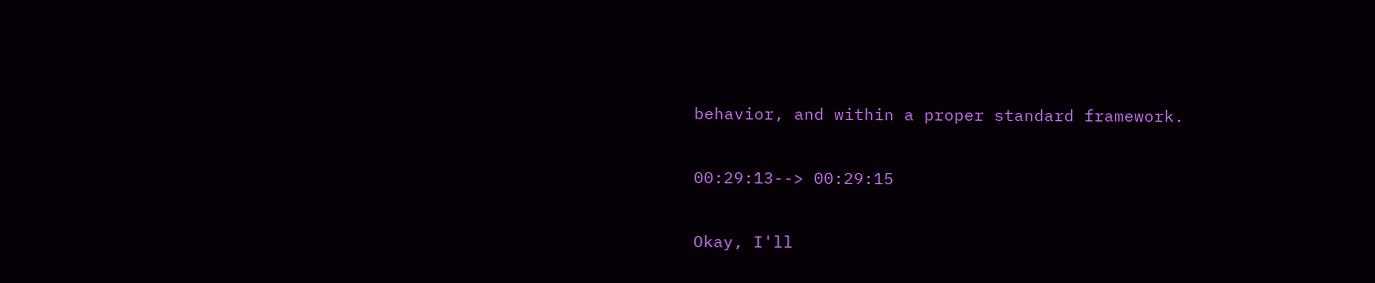behavior, and within a proper standard framework.

00:29:13--> 00:29:15

Okay, I'll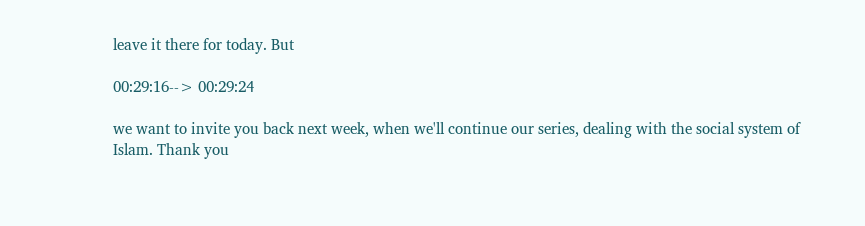leave it there for today. But

00:29:16--> 00:29:24

we want to invite you back next week, when we'll continue our series, dealing with the social system of Islam. Thank you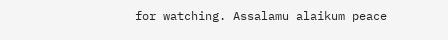for watching. Assalamu alaikum peace